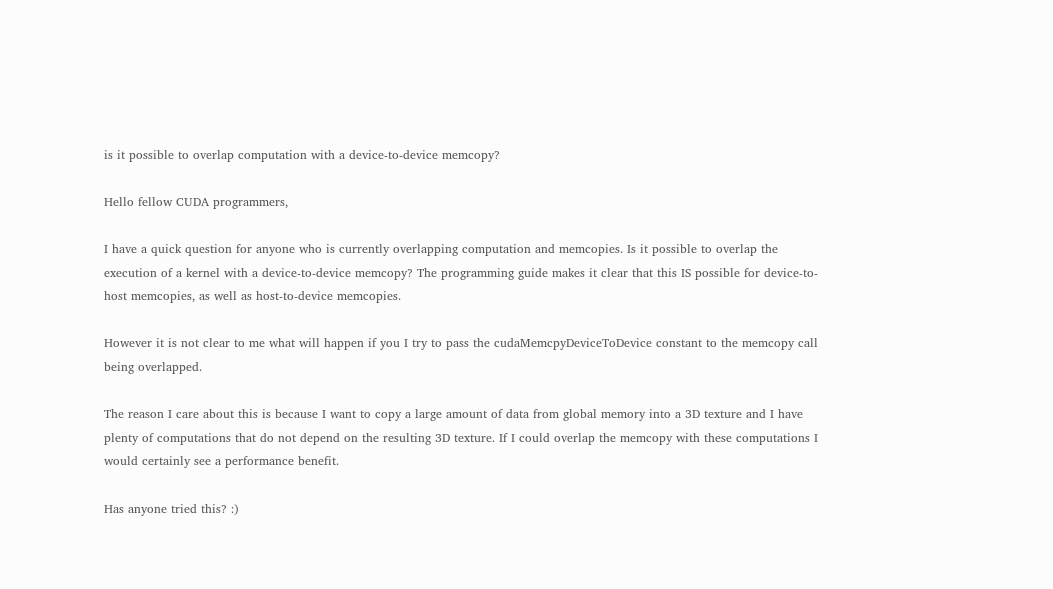is it possible to overlap computation with a device-to-device memcopy?

Hello fellow CUDA programmers,

I have a quick question for anyone who is currently overlapping computation and memcopies. Is it possible to overlap the execution of a kernel with a device-to-device memcopy? The programming guide makes it clear that this IS possible for device-to-host memcopies, as well as host-to-device memcopies.

However it is not clear to me what will happen if you I try to pass the cudaMemcpyDeviceToDevice constant to the memcopy call being overlapped.

The reason I care about this is because I want to copy a large amount of data from global memory into a 3D texture and I have plenty of computations that do not depend on the resulting 3D texture. If I could overlap the memcopy with these computations I would certainly see a performance benefit.

Has anyone tried this? :)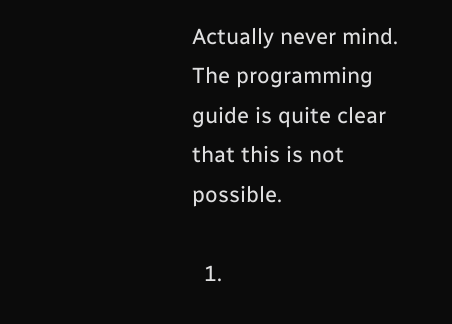Actually never mind. The programming guide is quite clear that this is not possible.

  1.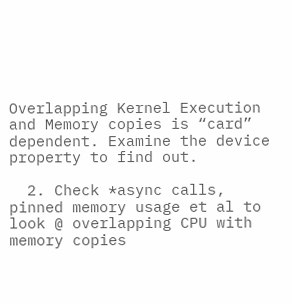Overlapping Kernel Execution and Memory copies is “card” dependent. Examine the device property to find out.

  2. Check *async calls, pinned memory usage et al to look @ overlapping CPU with memory copies